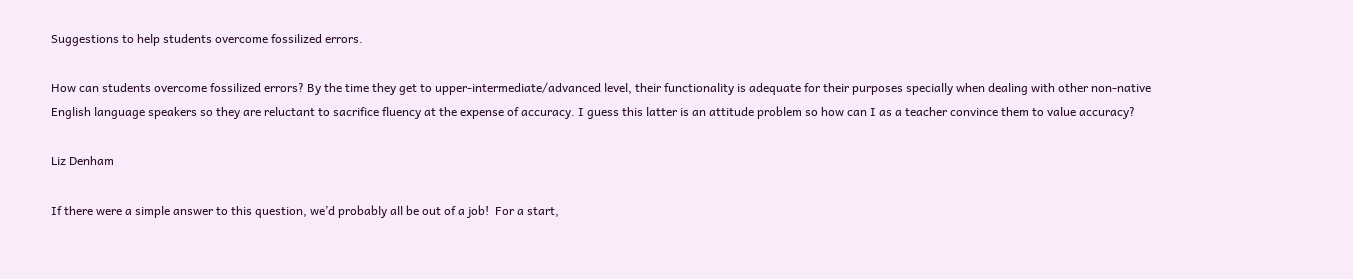Suggestions to help students overcome fossilized errors.

How can students overcome fossilized errors? By the time they get to upper-intermediate/advanced level, their functionality is adequate for their purposes specially when dealing with other non-native English language speakers so they are reluctant to sacrifice fluency at the expense of accuracy. I guess this latter is an attitude problem so how can I as a teacher convince them to value accuracy?

Liz Denham

If there were a simple answer to this question, we’d probably all be out of a job!  For a start,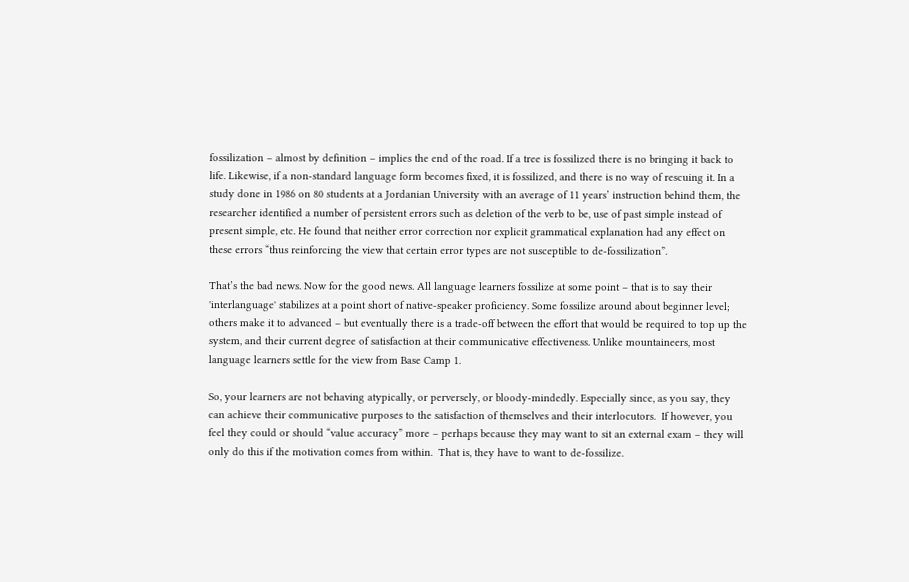fossilization – almost by definition – implies the end of the road. If a tree is fossilized there is no bringing it back to life. Likewise, if a non-standard language form becomes fixed, it is fossilized, and there is no way of rescuing it. In a study done in 1986 on 80 students at a Jordanian University with an average of 11 years’ instruction behind them, the researcher identified a number of persistent errors such as deletion of the verb to be, use of past simple instead of present simple, etc. He found that neither error correction nor explicit grammatical explanation had any effect on these errors “thus reinforcing the view that certain error types are not susceptible to de-fossilization”.

That’s the bad news. Now for the good news. All language learners fossilize at some point – that is to say their 'interlanguage' stabilizes at a point short of native-speaker proficiency. Some fossilize around about beginner level; others make it to advanced – but eventually there is a trade-off between the effort that would be required to top up the system, and their current degree of satisfaction at their communicative effectiveness. Unlike mountaineers, most language learners settle for the view from Base Camp 1.

So, your learners are not behaving atypically, or perversely, or bloody-mindedly. Especially since, as you say, they can achieve their communicative purposes to the satisfaction of themselves and their interlocutors.  If however, you feel they could or should “value accuracy” more – perhaps because they may want to sit an external exam – they will only do this if the motivation comes from within.  That is, they have to want to de-fossilize.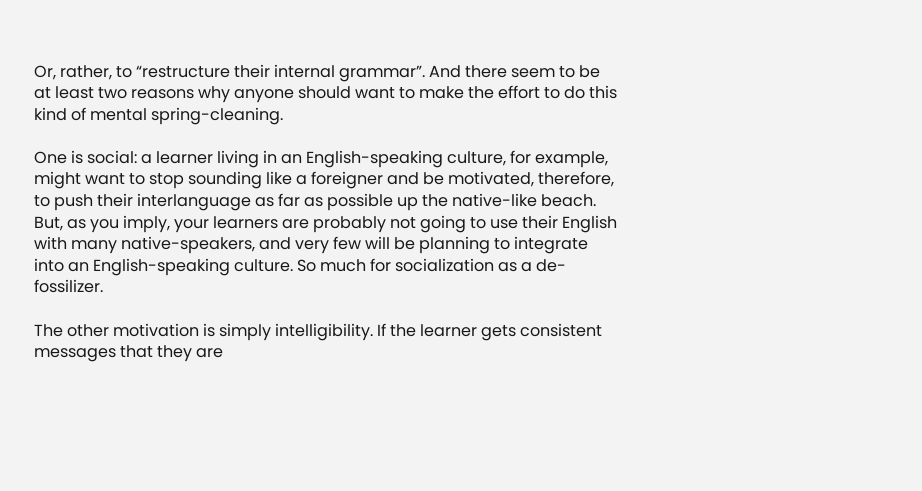Or, rather, to “restructure their internal grammar”. And there seem to be at least two reasons why anyone should want to make the effort to do this kind of mental spring-cleaning.

One is social: a learner living in an English-speaking culture, for example, might want to stop sounding like a foreigner and be motivated, therefore, to push their interlanguage as far as possible up the native-like beach. But, as you imply, your learners are probably not going to use their English with many native-speakers, and very few will be planning to integrate into an English-speaking culture. So much for socialization as a de-fossilizer.

The other motivation is simply intelligibility. If the learner gets consistent messages that they are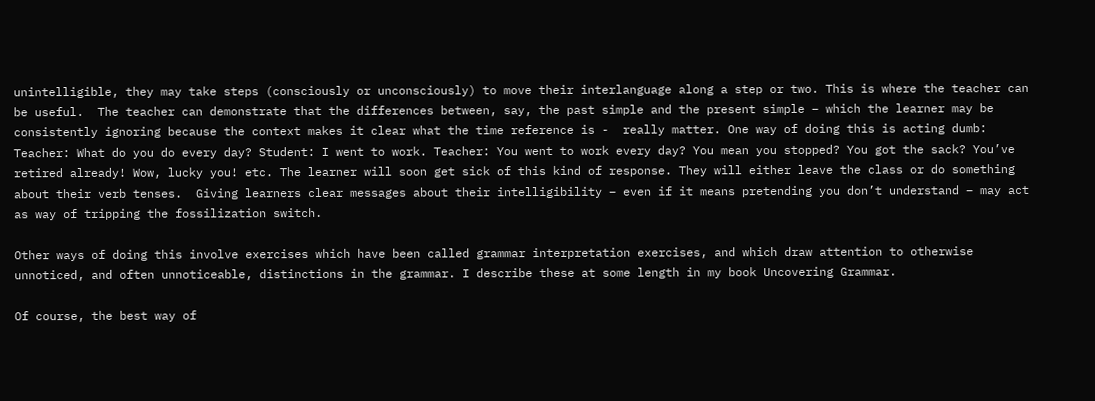unintelligible, they may take steps (consciously or unconsciously) to move their interlanguage along a step or two. This is where the teacher can be useful.  The teacher can demonstrate that the differences between, say, the past simple and the present simple – which the learner may be consistently ignoring because the context makes it clear what the time reference is -  really matter. One way of doing this is acting dumb: Teacher: What do you do every day? Student: I went to work. Teacher: You went to work every day? You mean you stopped? You got the sack? You’ve retired already! Wow, lucky you! etc. The learner will soon get sick of this kind of response. They will either leave the class or do something about their verb tenses.  Giving learners clear messages about their intelligibility – even if it means pretending you don’t understand – may act as way of tripping the fossilization switch.

Other ways of doing this involve exercises which have been called grammar interpretation exercises, and which draw attention to otherwise unnoticed, and often unnoticeable, distinctions in the grammar. I describe these at some length in my book Uncovering Grammar.

Of course, the best way of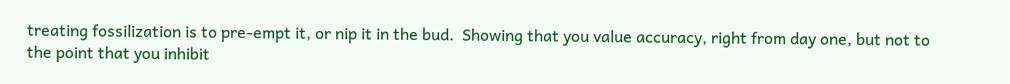treating fossilization is to pre-empt it, or nip it in the bud.  Showing that you value accuracy, right from day one, but not to the point that you inhibit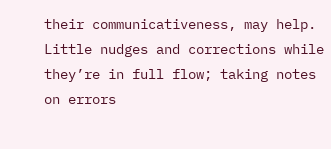their communicativeness, may help. Little nudges and corrections while they’re in full flow; taking notes on errors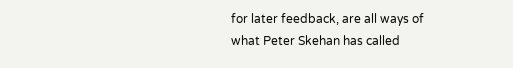for later feedback, are all ways of what Peter Skehan has called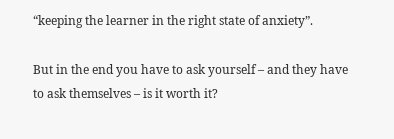“keeping the learner in the right state of anxiety”.

But in the end you have to ask yourself – and they have to ask themselves – is it worth it?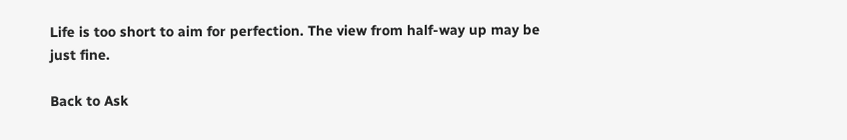Life is too short to aim for perfection. The view from half-way up may be just fine.

Back to Ask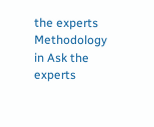the experts Methodology in Ask the experts